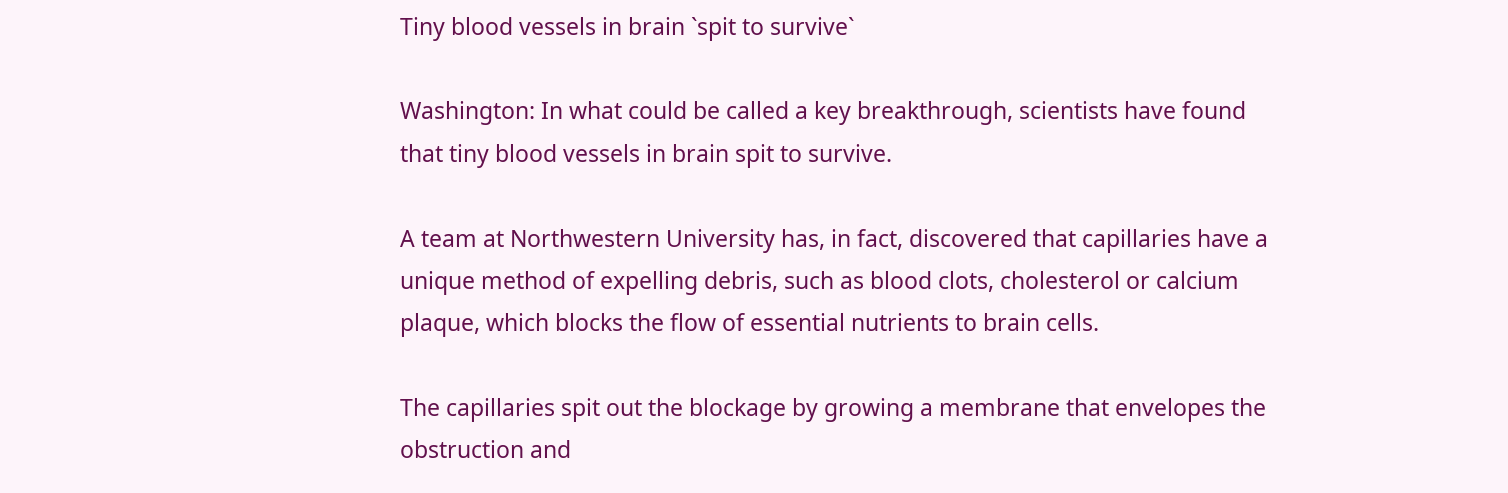Tiny blood vessels in brain `spit to survive`

Washington: In what could be called a key breakthrough, scientists have found that tiny blood vessels in brain spit to survive.

A team at Northwestern University has, in fact, discovered that capillaries have a unique method of expelling debris, such as blood clots, cholesterol or calcium plaque, which blocks the flow of essential nutrients to brain cells.

The capillaries spit out the blockage by growing a membrane that envelopes the obstruction and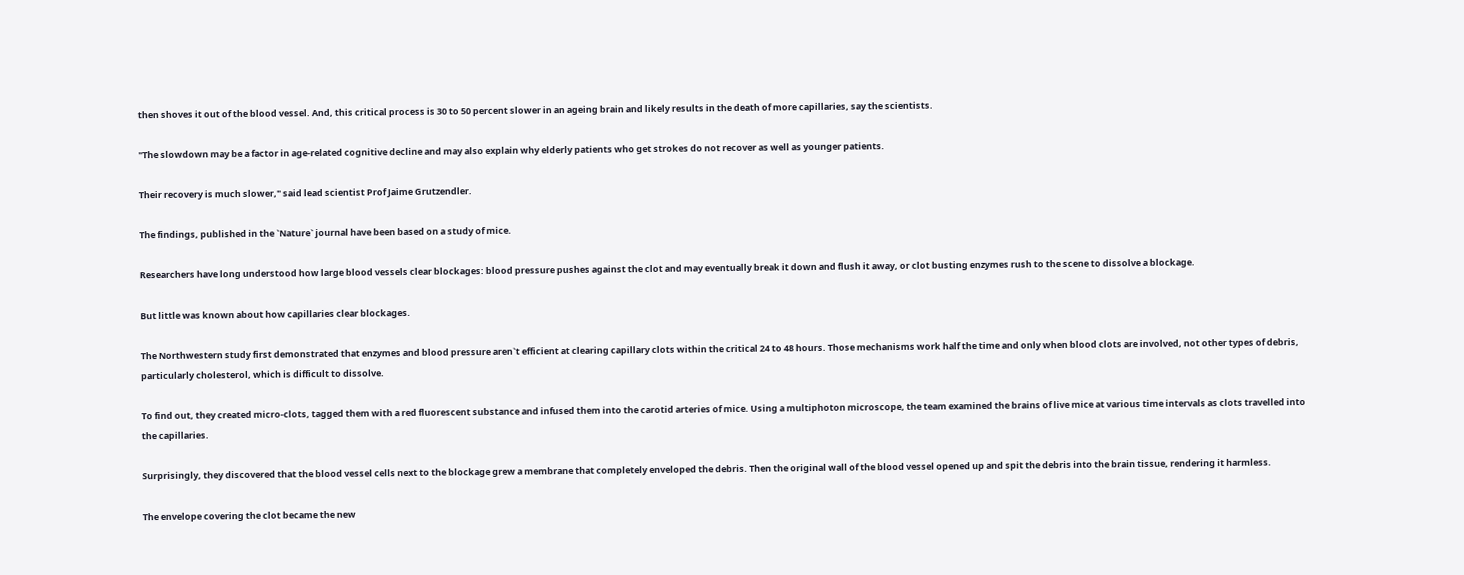then shoves it out of the blood vessel. And, this critical process is 30 to 50 percent slower in an ageing brain and likely results in the death of more capillaries, say the scientists.

"The slowdown may be a factor in age-related cognitive decline and may also explain why elderly patients who get strokes do not recover as well as younger patients.

Their recovery is much slower," said lead scientist Prof Jaime Grutzendler.

The findings, published in the `Nature` journal have been based on a study of mice.

Researchers have long understood how large blood vessels clear blockages: blood pressure pushes against the clot and may eventually break it down and flush it away, or clot busting enzymes rush to the scene to dissolve a blockage.

But little was known about how capillaries clear blockages.

The Northwestern study first demonstrated that enzymes and blood pressure aren`t efficient at clearing capillary clots within the critical 24 to 48 hours. Those mechanisms work half the time and only when blood clots are involved, not other types of debris, particularly cholesterol, which is difficult to dissolve.

To find out, they created micro-clots, tagged them with a red fluorescent substance and infused them into the carotid arteries of mice. Using a multiphoton microscope, the team examined the brains of live mice at various time intervals as clots travelled into the capillaries.

Surprisingly, they discovered that the blood vessel cells next to the blockage grew a membrane that completely enveloped the debris. Then the original wall of the blood vessel opened up and spit the debris into the brain tissue, rendering it harmless.

The envelope covering the clot became the new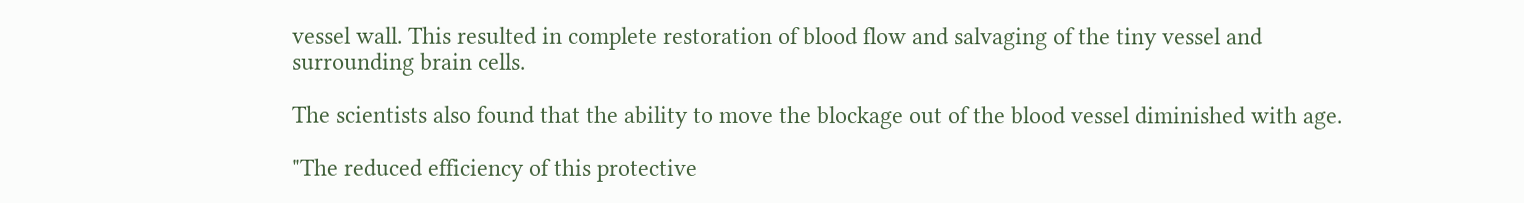vessel wall. This resulted in complete restoration of blood flow and salvaging of the tiny vessel and surrounding brain cells.

The scientists also found that the ability to move the blockage out of the blood vessel diminished with age.

"The reduced efficiency of this protective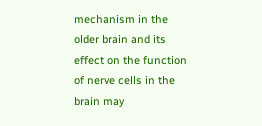mechanism in the older brain and its effect on the function of nerve cells in the brain may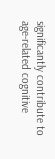significantly contribute to age-related cognitive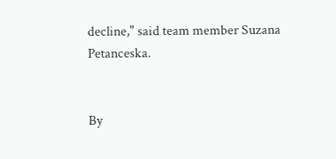decline," said team member Suzana Petanceska.


By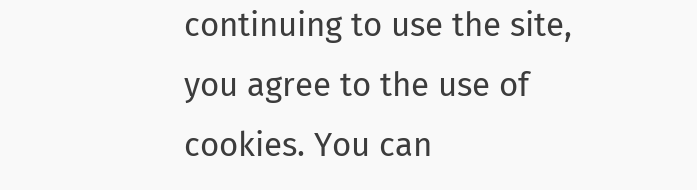continuing to use the site, you agree to the use of cookies. You can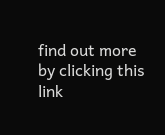find out more by clicking this link